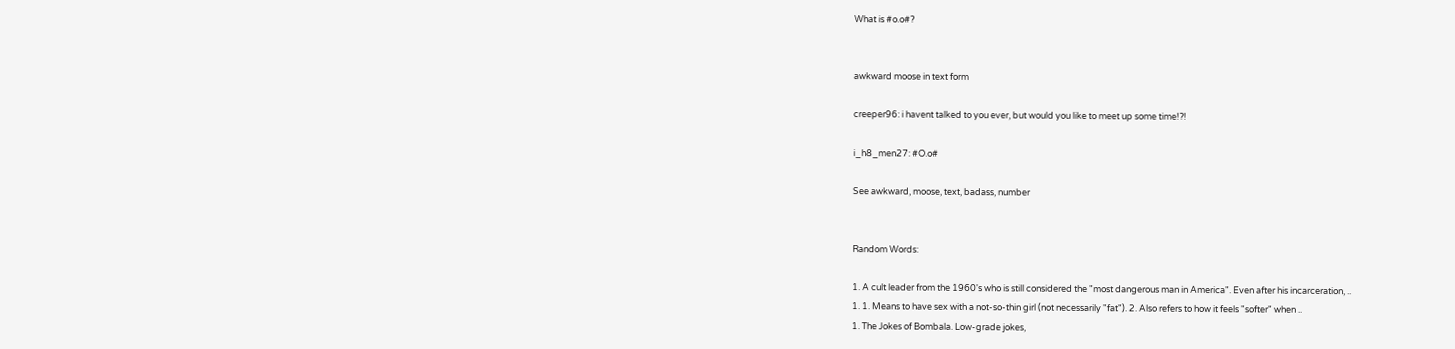What is #o.o#?


awkward moose in text form

creeper96: i havent talked to you ever, but would you like to meet up some time!?!

i_h8_men27: #O.o#

See awkward, moose, text, badass, number


Random Words:

1. A cult leader from the 1960's who is still considered the "most dangerous man in America". Even after his incarceration, ..
1. 1. Means to have sex with a not-so-thin girl (not necessarily "fat"). 2. Also refers to how it feels "softer" when ..
1. The Jokes of Bombala. Low-grade jokes,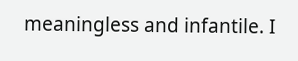meaningless and infantile. I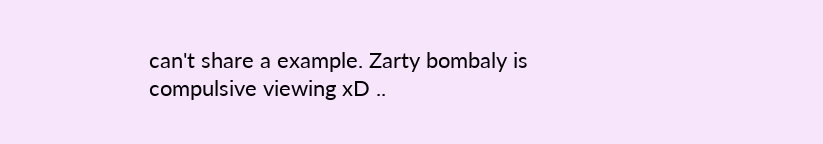can't share a example. Zarty bombaly is compulsive viewing xD ..